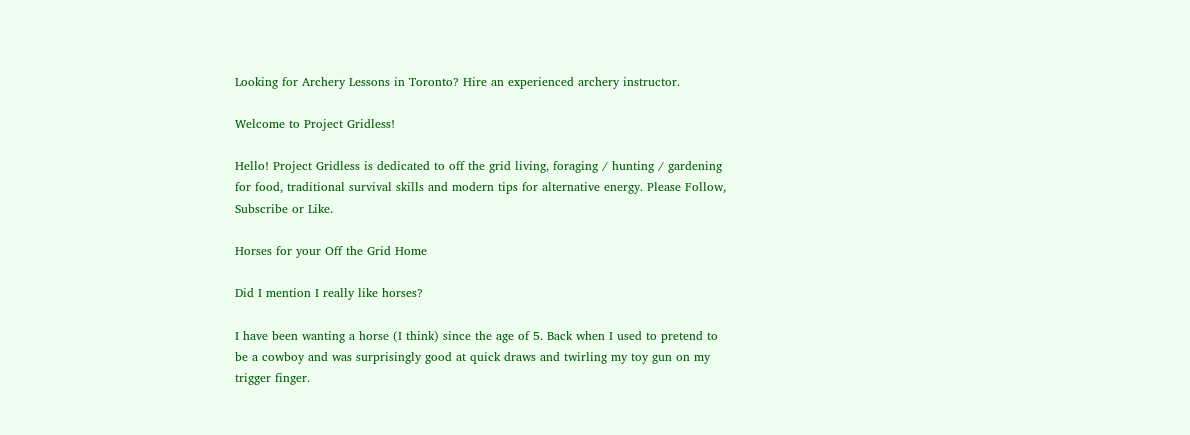Looking for Archery Lessons in Toronto? Hire an experienced archery instructor.

Welcome to Project Gridless!

Hello! Project Gridless is dedicated to off the grid living, foraging / hunting / gardening for food, traditional survival skills and modern tips for alternative energy. Please Follow, Subscribe or Like.

Horses for your Off the Grid Home

Did I mention I really like horses?

I have been wanting a horse (I think) since the age of 5. Back when I used to pretend to be a cowboy and was surprisingly good at quick draws and twirling my toy gun on my trigger finger.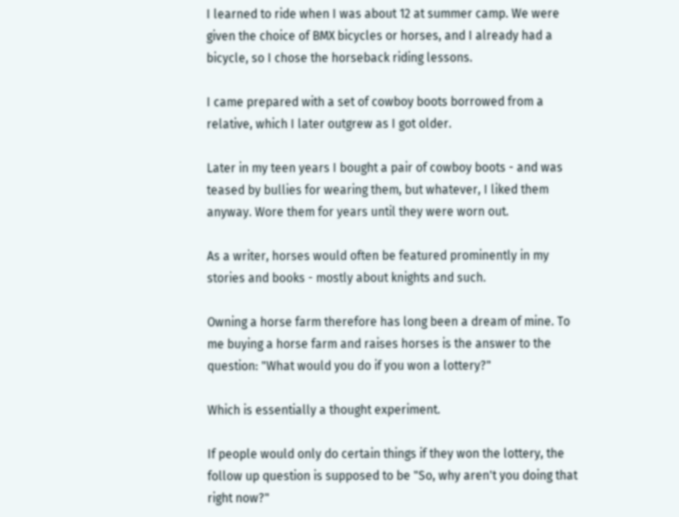I learned to ride when I was about 12 at summer camp. We were given the choice of BMX bicycles or horses, and I already had a bicycle, so I chose the horseback riding lessons.

I came prepared with a set of cowboy boots borrowed from a relative, which I later outgrew as I got older.

Later in my teen years I bought a pair of cowboy boots - and was teased by bullies for wearing them, but whatever, I liked them anyway. Wore them for years until they were worn out.

As a writer, horses would often be featured prominently in my stories and books - mostly about knights and such.

Owning a horse farm therefore has long been a dream of mine. To me buying a horse farm and raises horses is the answer to the question: "What would you do if you won a lottery?"

Which is essentially a thought experiment.

If people would only do certain things if they won the lottery, the follow up question is supposed to be "So, why aren't you doing that right now?"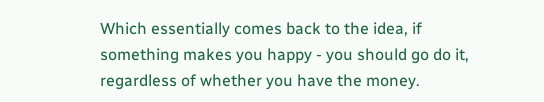Which essentially comes back to the idea, if something makes you happy - you should go do it, regardless of whether you have the money.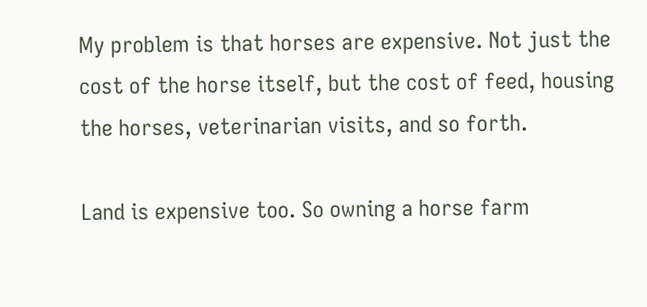My problem is that horses are expensive. Not just the cost of the horse itself, but the cost of feed, housing the horses, veterinarian visits, and so forth.

Land is expensive too. So owning a horse farm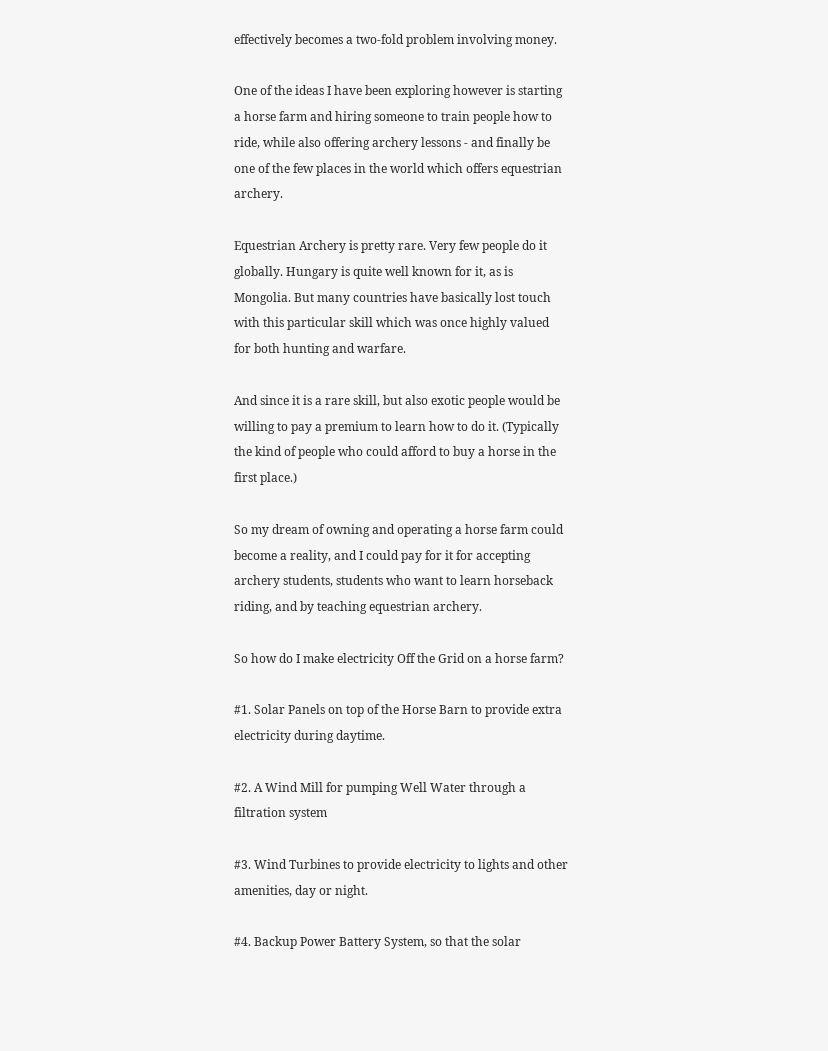effectively becomes a two-fold problem involving money.

One of the ideas I have been exploring however is starting a horse farm and hiring someone to train people how to ride, while also offering archery lessons - and finally be one of the few places in the world which offers equestrian archery.

Equestrian Archery is pretty rare. Very few people do it globally. Hungary is quite well known for it, as is Mongolia. But many countries have basically lost touch with this particular skill which was once highly valued for both hunting and warfare.

And since it is a rare skill, but also exotic people would be willing to pay a premium to learn how to do it. (Typically the kind of people who could afford to buy a horse in the first place.)

So my dream of owning and operating a horse farm could become a reality, and I could pay for it for accepting archery students, students who want to learn horseback riding, and by teaching equestrian archery.

So how do I make electricity Off the Grid on a horse farm?

#1. Solar Panels on top of the Horse Barn to provide extra electricity during daytime.

#2. A Wind Mill for pumping Well Water through a filtration system

#3. Wind Turbines to provide electricity to lights and other amenities, day or night.

#4. Backup Power Battery System, so that the solar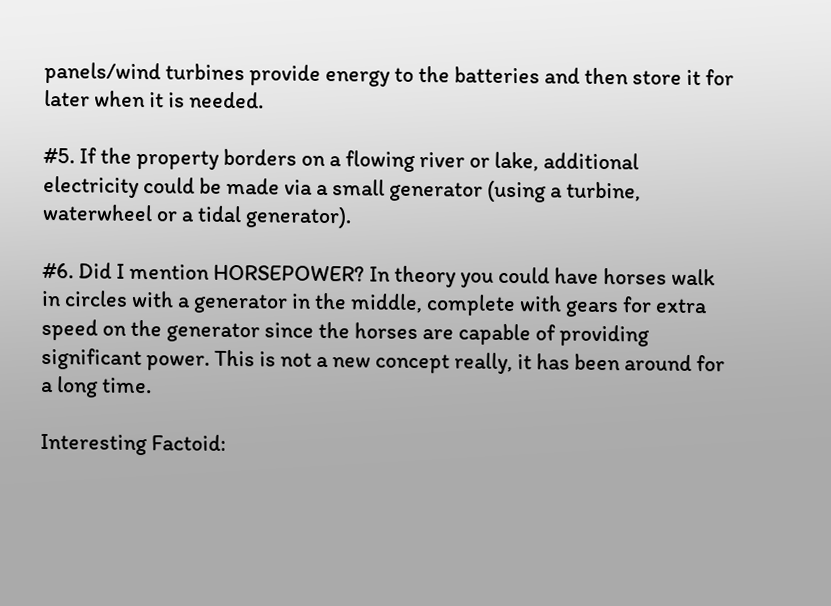panels/wind turbines provide energy to the batteries and then store it for later when it is needed.

#5. If the property borders on a flowing river or lake, additional electricity could be made via a small generator (using a turbine, waterwheel or a tidal generator).

#6. Did I mention HORSEPOWER? In theory you could have horses walk in circles with a generator in the middle, complete with gears for extra speed on the generator since the horses are capable of providing significant power. This is not a new concept really, it has been around for a long time.

Interesting Factoid: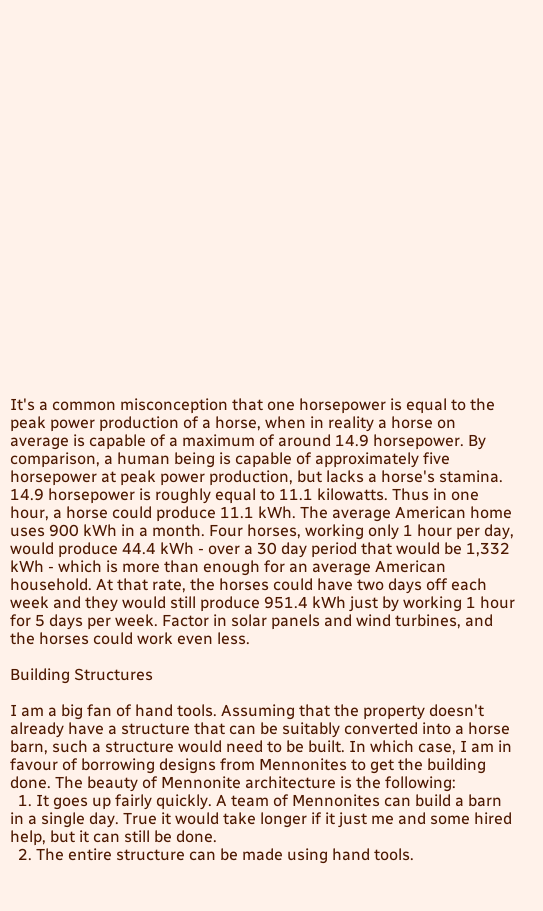It's a common misconception that one horsepower is equal to the peak power production of a horse, when in reality a horse on average is capable of a maximum of around 14.9 horsepower. By comparison, a human being is capable of approximately five horsepower at peak power production, but lacks a horse's stamina. 14.9 horsepower is roughly equal to 11.1 kilowatts. Thus in one hour, a horse could produce 11.1 kWh. The average American home uses 900 kWh in a month. Four horses, working only 1 hour per day, would produce 44.4 kWh - over a 30 day period that would be 1,332 kWh - which is more than enough for an average American household. At that rate, the horses could have two days off each week and they would still produce 951.4 kWh just by working 1 hour for 5 days per week. Factor in solar panels and wind turbines, and the horses could work even less.

Building Structures

I am a big fan of hand tools. Assuming that the property doesn't already have a structure that can be suitably converted into a horse barn, such a structure would need to be built. In which case, I am in favour of borrowing designs from Mennonites to get the building done. The beauty of Mennonite architecture is the following:
  1. It goes up fairly quickly. A team of Mennonites can build a barn in a single day. True it would take longer if it just me and some hired help, but it can still be done.
  2. The entire structure can be made using hand tools.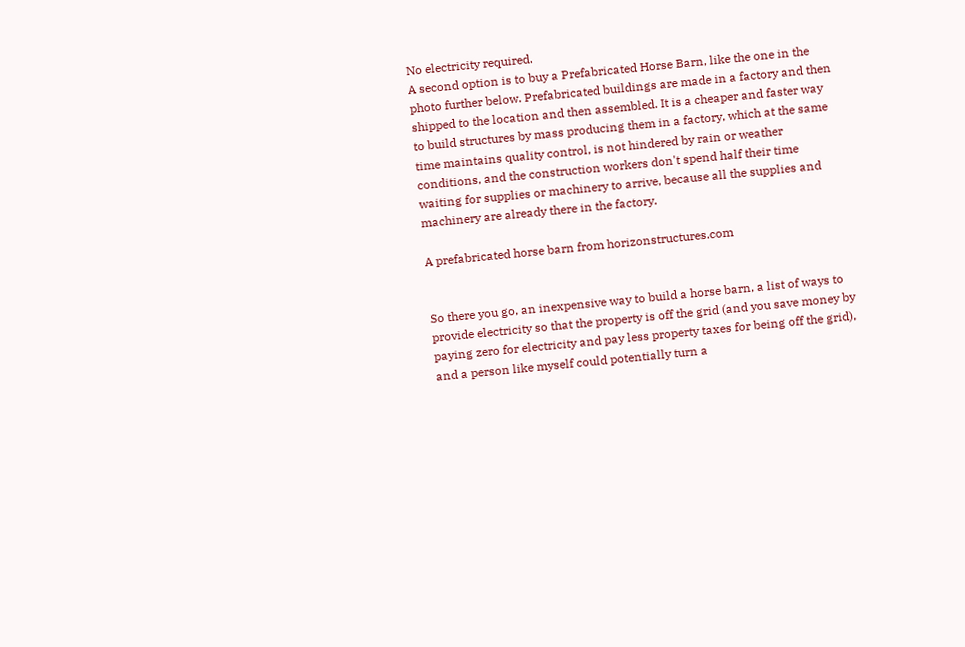No electricity required.
A second option is to buy a Prefabricated Horse Barn, like the one in the photo further below. Prefabricated buildings are made in a factory and then shipped to the location and then assembled. It is a cheaper and faster way to build structures by mass producing them in a factory, which at the same time maintains quality control, is not hindered by rain or weather conditions, and the construction workers don't spend half their time waiting for supplies or machinery to arrive, because all the supplies and machinery are already there in the factory.

A prefabricated horse barn from horizonstructures.com


So there you go, an inexpensive way to build a horse barn, a list of ways to provide electricity so that the property is off the grid (and you save money by paying zero for electricity and pay less property taxes for being off the grid), and a person like myself could potentially turn a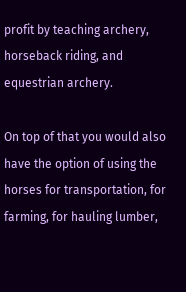profit by teaching archery, horseback riding, and equestrian archery.

On top of that you would also have the option of using the horses for transportation, for farming, for hauling lumber,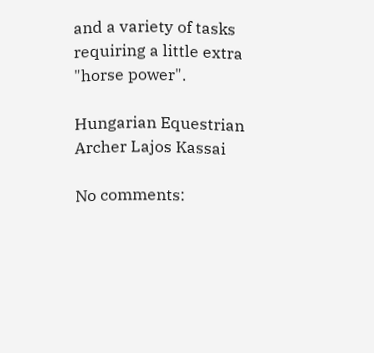and a variety of tasks requiring a little extra "horse power".

Hungarian Equestrian Archer Lajos Kassai

No comments: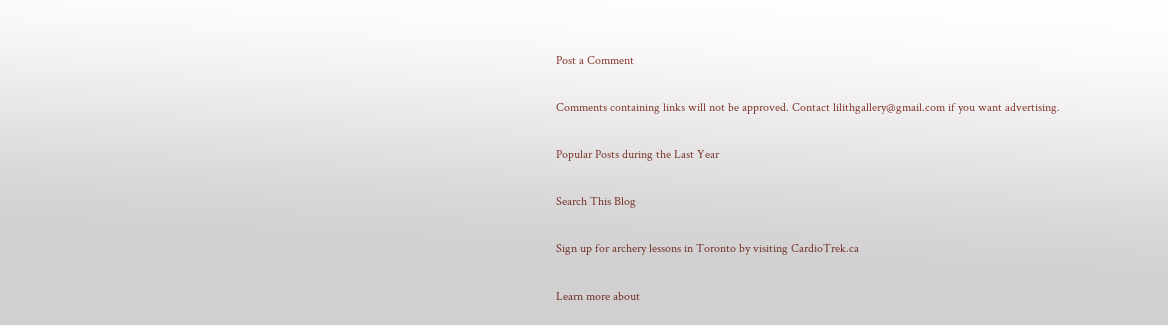Post a Comment

Comments containing links will not be approved. Contact lilithgallery@gmail.com if you want advertising.

Popular Posts during the Last Year

Search This Blog

Sign up for archery lessons in Toronto by visiting CardioTrek.ca

Learn more about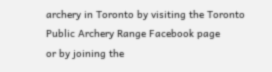archery in Toronto by visiting the Toronto Public Archery Range Facebook page
or by joining the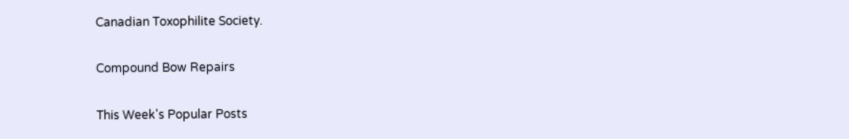Canadian Toxophilite Society.

Compound Bow Repairs

This Week's Popular Posts